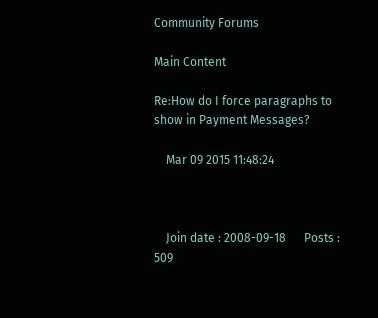Community Forums

Main Content

Re:How do I force paragraphs to show in Payment Messages?

    Mar 09 2015 11:48:24



    Join date : 2008-09-18      Posts : 509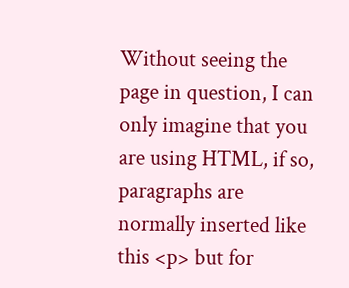Without seeing the page in question, I can only imagine that you are using HTML, if so, paragraphs are normally inserted like this <p> but for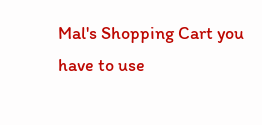Mal's Shopping Cart you have to use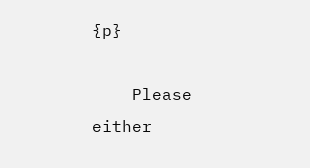{p}

    Please either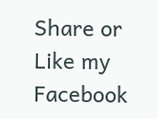Share or Like my Facebook